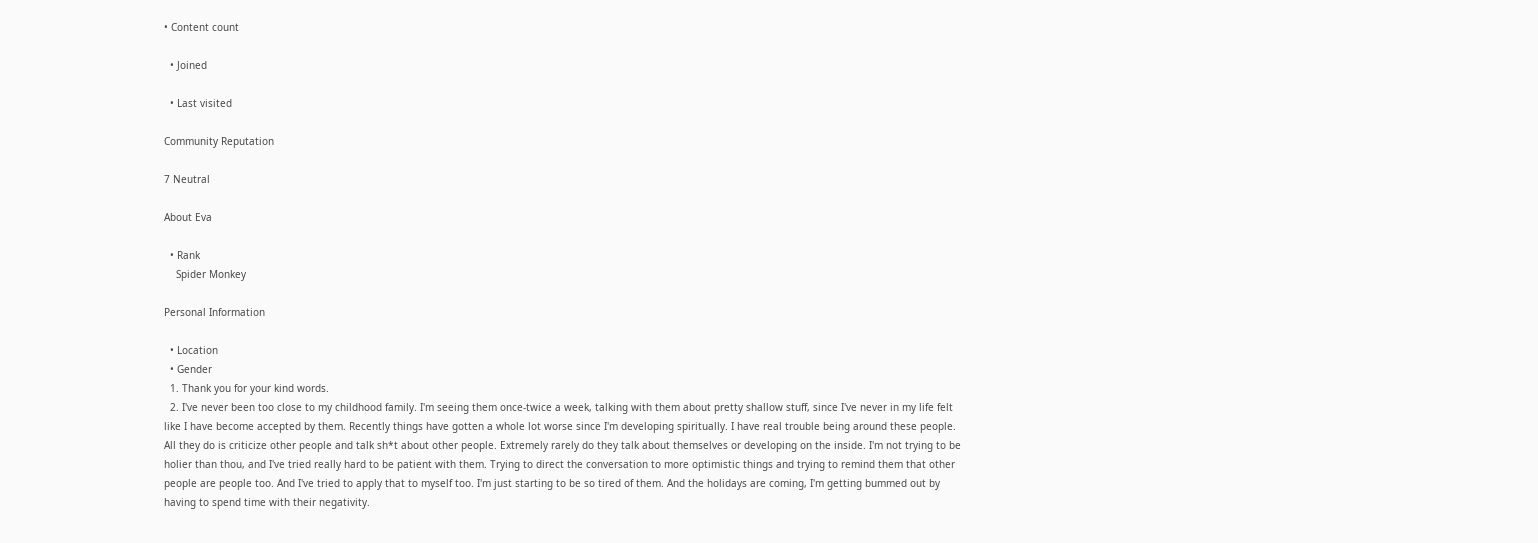• Content count

  • Joined

  • Last visited

Community Reputation

7 Neutral

About Eva

  • Rank
    Spider Monkey

Personal Information

  • Location
  • Gender
  1. Thank you for your kind words.
  2. I've never been too close to my childhood family. I'm seeing them once-twice a week, talking with them about pretty shallow stuff, since I've never in my life felt like I have become accepted by them. Recently things have gotten a whole lot worse since I'm developing spiritually. I have real trouble being around these people. All they do is criticize other people and talk sh*t about other people. Extremely rarely do they talk about themselves or developing on the inside. I'm not trying to be holier than thou, and I've tried really hard to be patient with them. Trying to direct the conversation to more optimistic things and trying to remind them that other people are people too. And I've tried to apply that to myself too. I'm just starting to be so tired of them. And the holidays are coming, I'm getting bummed out by having to spend time with their negativity.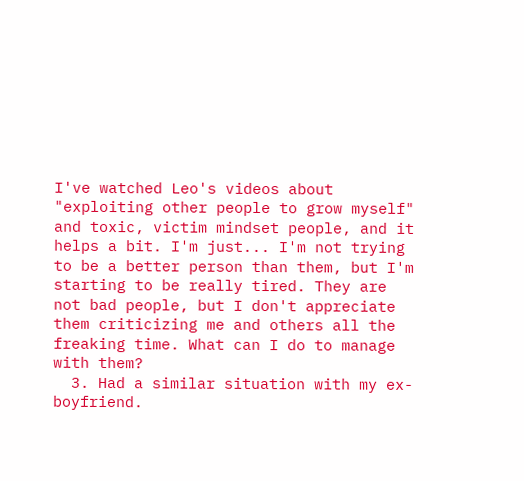I've watched Leo's videos about "exploiting other people to grow myself" and toxic, victim mindset people, and it helps a bit. I'm just... I'm not trying to be a better person than them, but I'm starting to be really tired. They are not bad people, but I don't appreciate them criticizing me and others all the freaking time. What can I do to manage with them?
  3. Had a similar situation with my ex-boyfriend.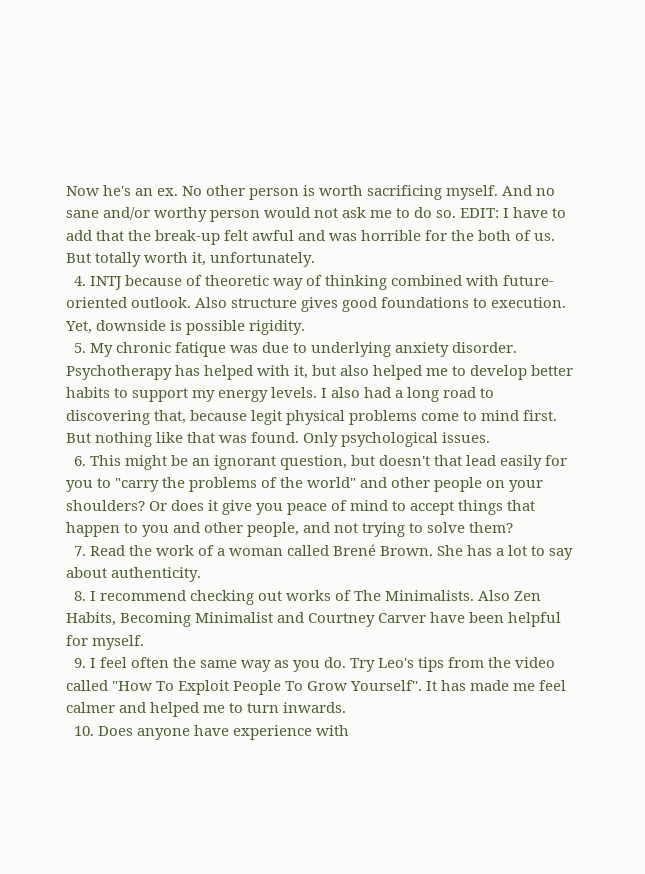Now he's an ex. No other person is worth sacrificing myself. And no sane and/or worthy person would not ask me to do so. EDIT: I have to add that the break-up felt awful and was horrible for the both of us. But totally worth it, unfortunately.
  4. INTJ because of theoretic way of thinking combined with future-oriented outlook. Also structure gives good foundations to execution. Yet, downside is possible rigidity.
  5. My chronic fatique was due to underlying anxiety disorder. Psychotherapy has helped with it, but also helped me to develop better habits to support my energy levels. I also had a long road to discovering that, because legit physical problems come to mind first. But nothing like that was found. Only psychological issues.
  6. This might be an ignorant question, but doesn't that lead easily for you to "carry the problems of the world" and other people on your shoulders? Or does it give you peace of mind to accept things that happen to you and other people, and not trying to solve them?
  7. Read the work of a woman called Brené Brown. She has a lot to say about authenticity.
  8. I recommend checking out works of The Minimalists. Also Zen Habits, Becoming Minimalist and Courtney Carver have been helpful for myself.
  9. I feel often the same way as you do. Try Leo's tips from the video called "How To Exploit People To Grow Yourself". It has made me feel calmer and helped me to turn inwards.
  10. Does anyone have experience with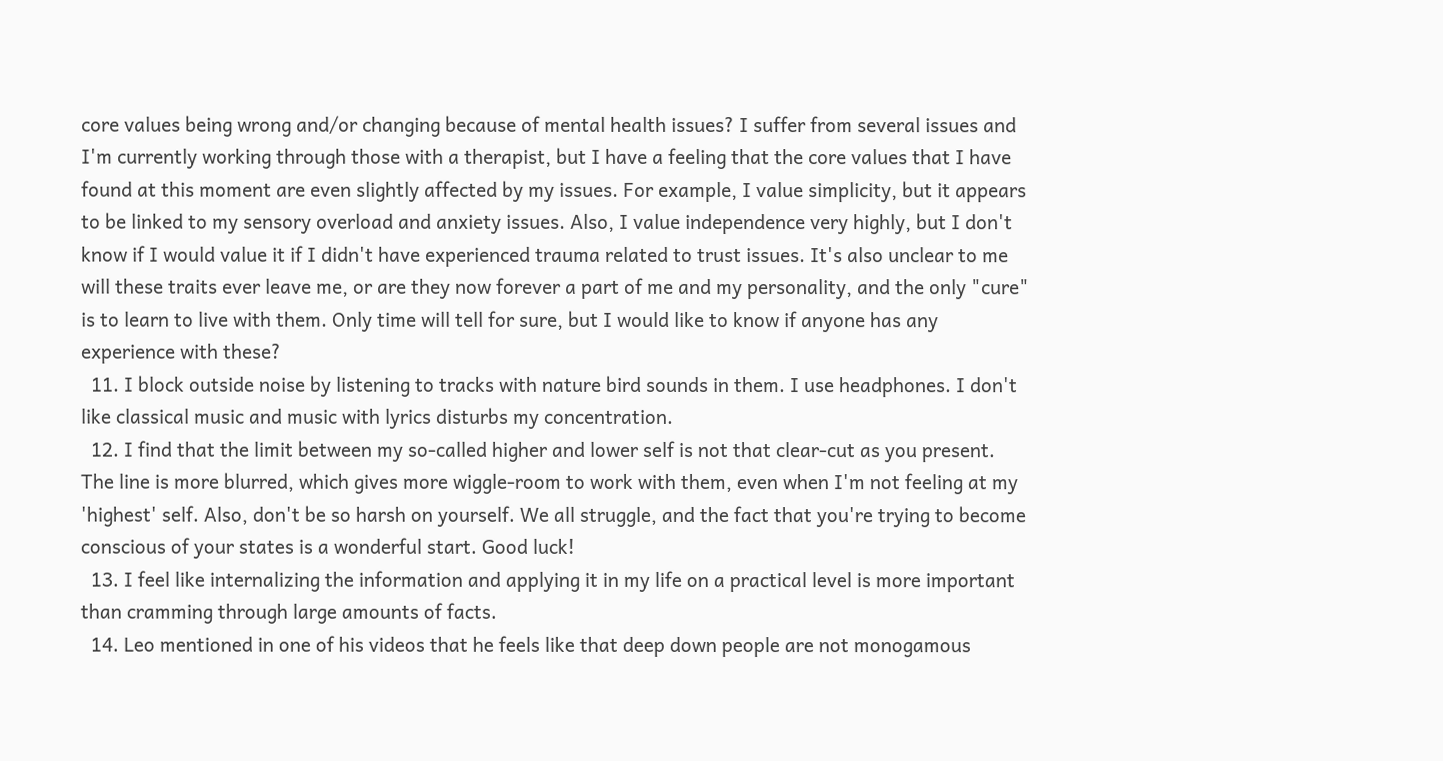core values being wrong and/or changing because of mental health issues? I suffer from several issues and I'm currently working through those with a therapist, but I have a feeling that the core values that I have found at this moment are even slightly affected by my issues. For example, I value simplicity, but it appears to be linked to my sensory overload and anxiety issues. Also, I value independence very highly, but I don't know if I would value it if I didn't have experienced trauma related to trust issues. It's also unclear to me will these traits ever leave me, or are they now forever a part of me and my personality, and the only "cure" is to learn to live with them. Only time will tell for sure, but I would like to know if anyone has any experience with these?
  11. I block outside noise by listening to tracks with nature bird sounds in them. I use headphones. I don't like classical music and music with lyrics disturbs my concentration.
  12. I find that the limit between my so-called higher and lower self is not that clear-cut as you present. The line is more blurred, which gives more wiggle-room to work with them, even when I'm not feeling at my 'highest' self. Also, don't be so harsh on yourself. We all struggle, and the fact that you're trying to become conscious of your states is a wonderful start. Good luck!
  13. I feel like internalizing the information and applying it in my life on a practical level is more important than cramming through large amounts of facts.
  14. Leo mentioned in one of his videos that he feels like that deep down people are not monogamous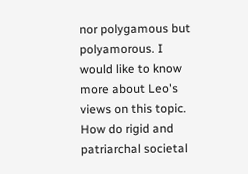nor polygamous but polyamorous. I would like to know more about Leo's views on this topic. How do rigid and patriarchal societal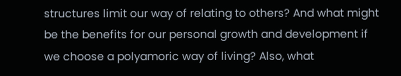structures limit our way of relating to others? And what might be the benefits for our personal growth and development if we choose a polyamoric way of living? Also, what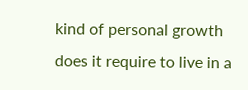kind of personal growth does it require to live in a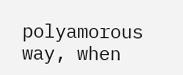polyamorous way, when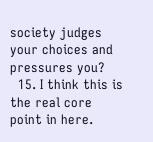society judges your choices and pressures you?
  15. I think this is the real core point in here.